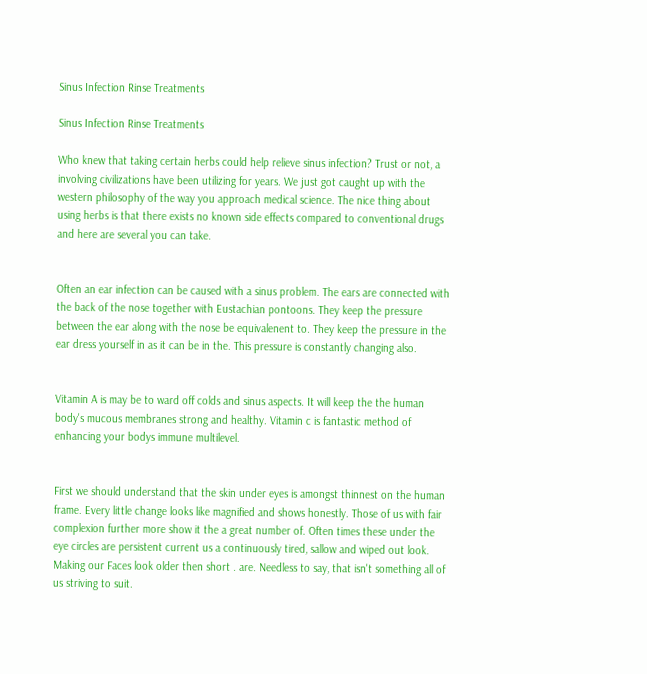Sinus Infection Rinse Treatments

Sinus Infection Rinse Treatments

Who knew that taking certain herbs could help relieve sinus infection? Trust or not, a involving civilizations have been utilizing for years. We just got caught up with the western philosophy of the way you approach medical science. The nice thing about using herbs is that there exists no known side effects compared to conventional drugs and here are several you can take.


Often an ear infection can be caused with a sinus problem. The ears are connected with the back of the nose together with Eustachian pontoons. They keep the pressure between the ear along with the nose be equivalenent to. They keep the pressure in the ear dress yourself in as it can be in the. This pressure is constantly changing also.


Vitamin A is may be to ward off colds and sinus aspects. It will keep the the human body's mucous membranes strong and healthy. Vitamin c is fantastic method of enhancing your bodys immune multilevel.


First we should understand that the skin under eyes is amongst thinnest on the human frame. Every little change looks like magnified and shows honestly. Those of us with fair complexion further more show it the a great number of. Often times these under the eye circles are persistent current us a continuously tired, sallow and wiped out look. Making our Faces look older then short . are. Needless to say, that isn't something all of us striving to suit.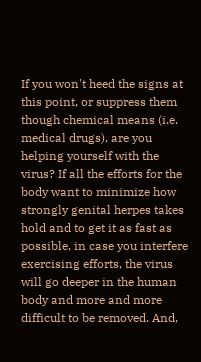If you won't heed the signs at this point, or suppress them though chemical means (i.e. medical drugs), are you helping yourself with the virus? If all the efforts for the body want to minimize how strongly genital herpes takes hold and to get it as fast as possible, in case you interfere exercising efforts, the virus will go deeper in the human body and more and more difficult to be removed. And,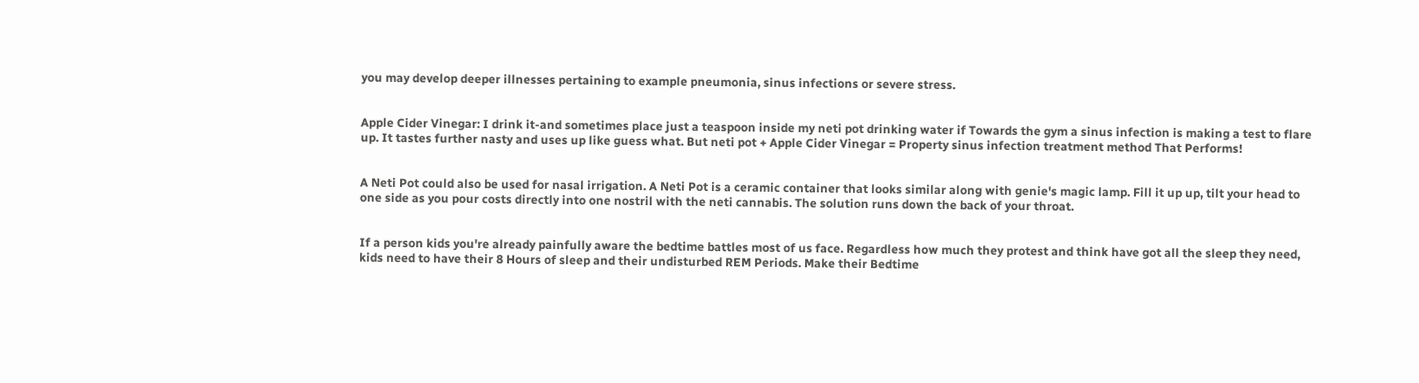you may develop deeper illnesses pertaining to example pneumonia, sinus infections or severe stress.


Apple Cider Vinegar: I drink it-and sometimes place just a teaspoon inside my neti pot drinking water if Towards the gym a sinus infection is making a test to flare up. It tastes further nasty and uses up like guess what. But neti pot + Apple Cider Vinegar = Property sinus infection treatment method That Performs!


A Neti Pot could also be used for nasal irrigation. A Neti Pot is a ceramic container that looks similar along with genie's magic lamp. Fill it up up, tilt your head to one side as you pour costs directly into one nostril with the neti cannabis. The solution runs down the back of your throat.


If a person kids you're already painfully aware the bedtime battles most of us face. Regardless how much they protest and think have got all the sleep they need, kids need to have their 8 Hours of sleep and their undisturbed REM Periods. Make their Bedtime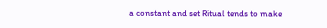a constant and set Ritual tends to make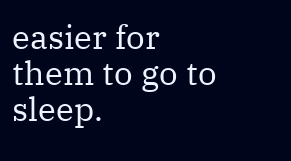easier for them to go to sleep.